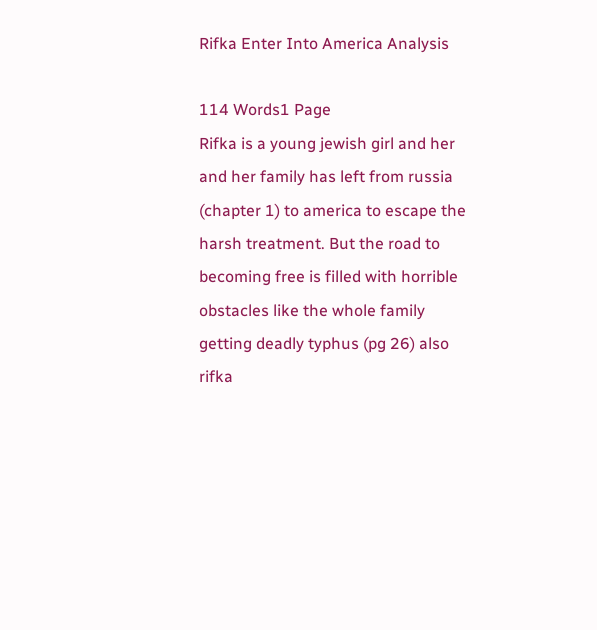Rifka Enter Into America Analysis

114 Words1 Page
Rifka is a young jewish girl and her and her family has left from russia (chapter 1) to america to escape the harsh treatment. But the road to becoming free is filled with horrible obstacles like the whole family getting deadly typhus (pg 26) also rifka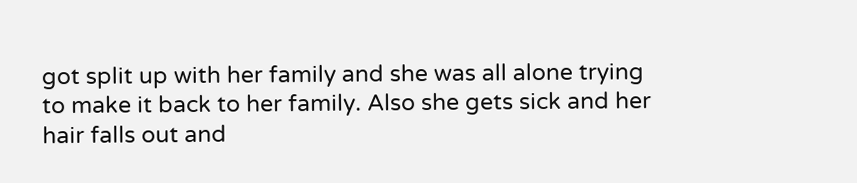got split up with her family and she was all alone trying to make it back to her family. Also she gets sick and her hair falls out and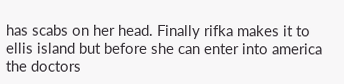has scabs on her head. Finally rifka makes it to ellis island but before she can enter into america the doctors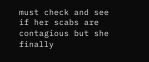must check and see if her scabs are contagious but she finally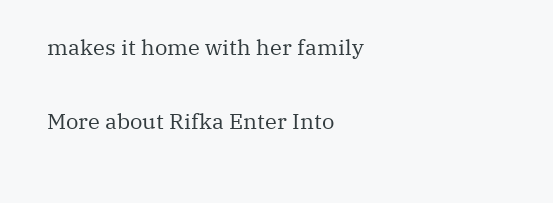makes it home with her family

More about Rifka Enter Into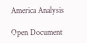America Analysis

Open Document